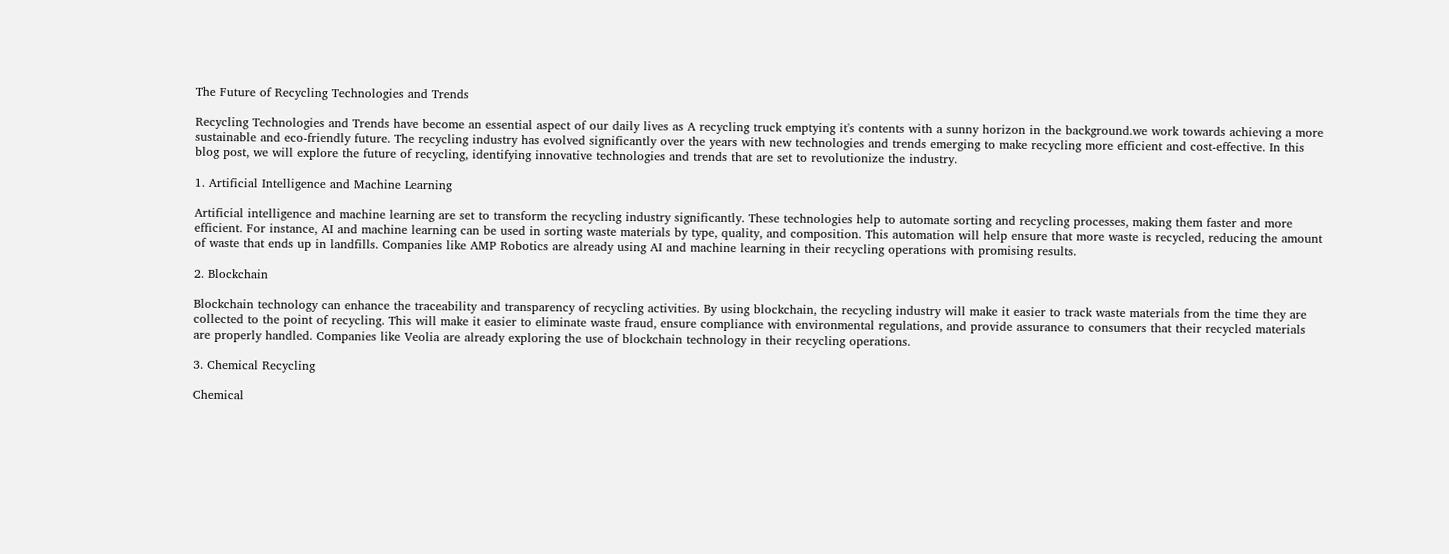The Future of Recycling Technologies and Trends

Recycling Technologies and Trends have become an essential aspect of our daily lives as A recycling truck emptying it's contents with a sunny horizon in the background.we work towards achieving a more sustainable and eco-friendly future. The recycling industry has evolved significantly over the years with new technologies and trends emerging to make recycling more efficient and cost-effective. In this blog post, we will explore the future of recycling, identifying innovative technologies and trends that are set to revolutionize the industry.

1. Artificial Intelligence and Machine Learning

Artificial intelligence and machine learning are set to transform the recycling industry significantly. These technologies help to automate sorting and recycling processes, making them faster and more efficient. For instance, AI and machine learning can be used in sorting waste materials by type, quality, and composition. This automation will help ensure that more waste is recycled, reducing the amount of waste that ends up in landfills. Companies like AMP Robotics are already using AI and machine learning in their recycling operations with promising results.

2. Blockchain

Blockchain technology can enhance the traceability and transparency of recycling activities. By using blockchain, the recycling industry will make it easier to track waste materials from the time they are collected to the point of recycling. This will make it easier to eliminate waste fraud, ensure compliance with environmental regulations, and provide assurance to consumers that their recycled materials are properly handled. Companies like Veolia are already exploring the use of blockchain technology in their recycling operations.

3. Chemical Recycling

Chemical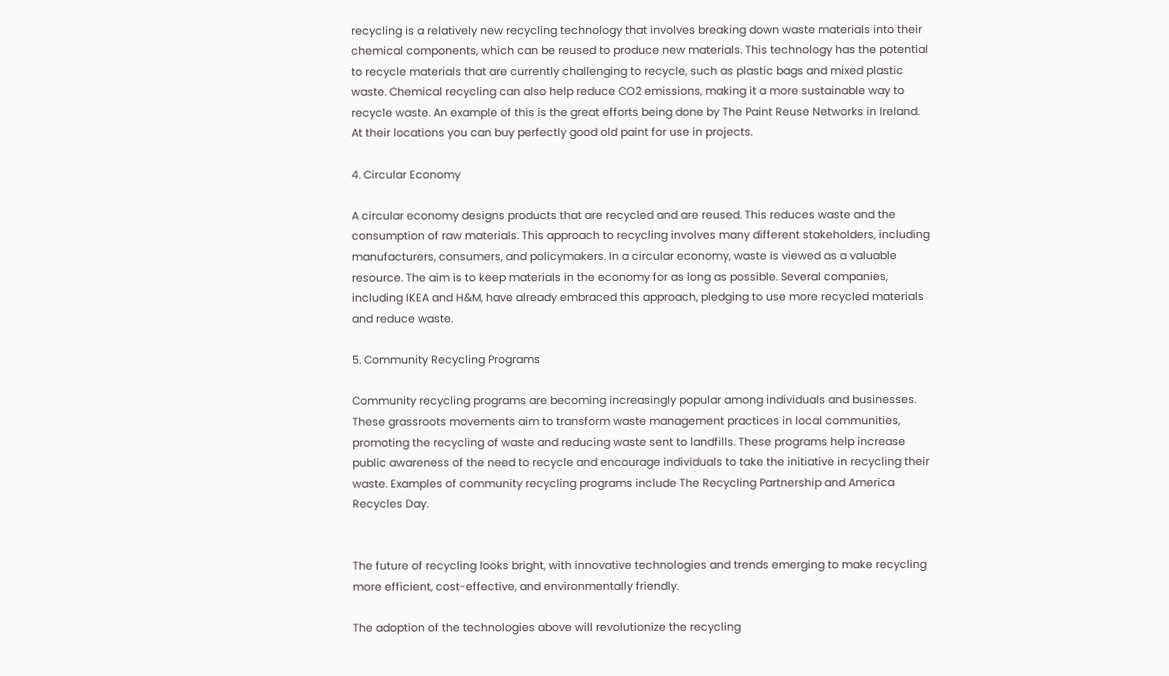recycling is a relatively new recycling technology that involves breaking down waste materials into their chemical components, which can be reused to produce new materials. This technology has the potential to recycle materials that are currently challenging to recycle, such as plastic bags and mixed plastic waste. Chemical recycling can also help reduce CO2 emissions, making it a more sustainable way to recycle waste. An example of this is the great efforts being done by The Paint Reuse Networks in Ireland. At their locations you can buy perfectly good old paint for use in projects.

4. Circular Economy

A circular economy designs products that are recycled and are reused. This reduces waste and the consumption of raw materials. This approach to recycling involves many different stakeholders, including manufacturers, consumers, and policymakers. In a circular economy, waste is viewed as a valuable resource. The aim is to keep materials in the economy for as long as possible. Several companies, including IKEA and H&M, have already embraced this approach, pledging to use more recycled materials and reduce waste.

5. Community Recycling Programs

Community recycling programs are becoming increasingly popular among individuals and businesses. These grassroots movements aim to transform waste management practices in local communities, promoting the recycling of waste and reducing waste sent to landfills. These programs help increase public awareness of the need to recycle and encourage individuals to take the initiative in recycling their waste. Examples of community recycling programs include The Recycling Partnership and America Recycles Day.


The future of recycling looks bright, with innovative technologies and trends emerging to make recycling more efficient, cost-effective, and environmentally friendly.

The adoption of the technologies above will revolutionize the recycling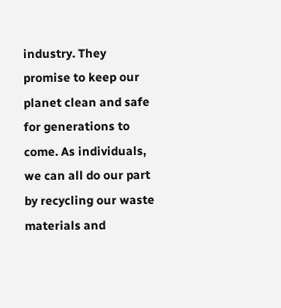industry. They promise to keep our planet clean and safe for generations to come. As individuals, we can all do our part by recycling our waste materials and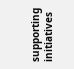supporting initiatives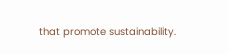that promote sustainability.